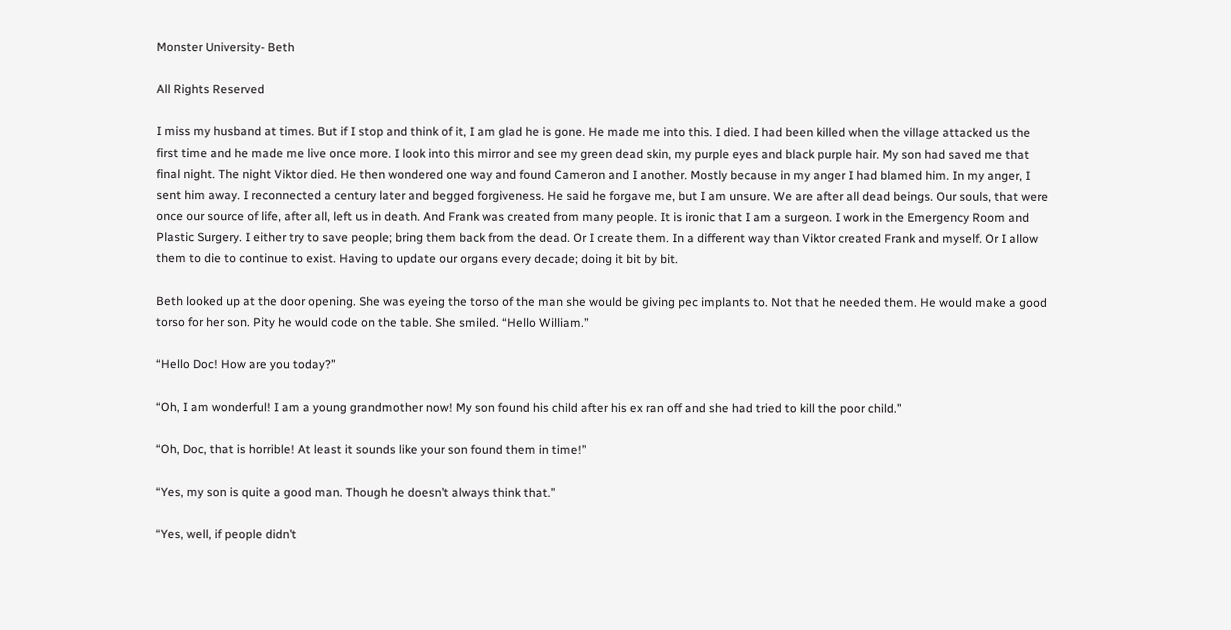Monster University- Beth

All Rights Reserved

I miss my husband at times. But if I stop and think of it, I am glad he is gone. He made me into this. I died. I had been killed when the village attacked us the first time and he made me live once more. I look into this mirror and see my green dead skin, my purple eyes and black purple hair. My son had saved me that final night. The night Viktor died. He then wondered one way and found Cameron and I another. Mostly because in my anger I had blamed him. In my anger, I sent him away. I reconnected a century later and begged forgiveness. He said he forgave me, but I am unsure. We are after all dead beings. Our souls, that were once our source of life, after all, left us in death. And Frank was created from many people. It is ironic that I am a surgeon. I work in the Emergency Room and Plastic Surgery. I either try to save people; bring them back from the dead. Or I create them. In a different way than Viktor created Frank and myself. Or I allow them to die to continue to exist. Having to update our organs every decade; doing it bit by bit.

Beth looked up at the door opening. She was eyeing the torso of the man she would be giving pec implants to. Not that he needed them. He would make a good torso for her son. Pity he would code on the table. She smiled. “Hello William.”

“Hello Doc! How are you today?”

“Oh, I am wonderful! I am a young grandmother now! My son found his child after his ex ran off and she had tried to kill the poor child.”

“Oh, Doc, that is horrible! At least it sounds like your son found them in time!”

“Yes, my son is quite a good man. Though he doesn’t always think that.”

“Yes, well, if people didn’t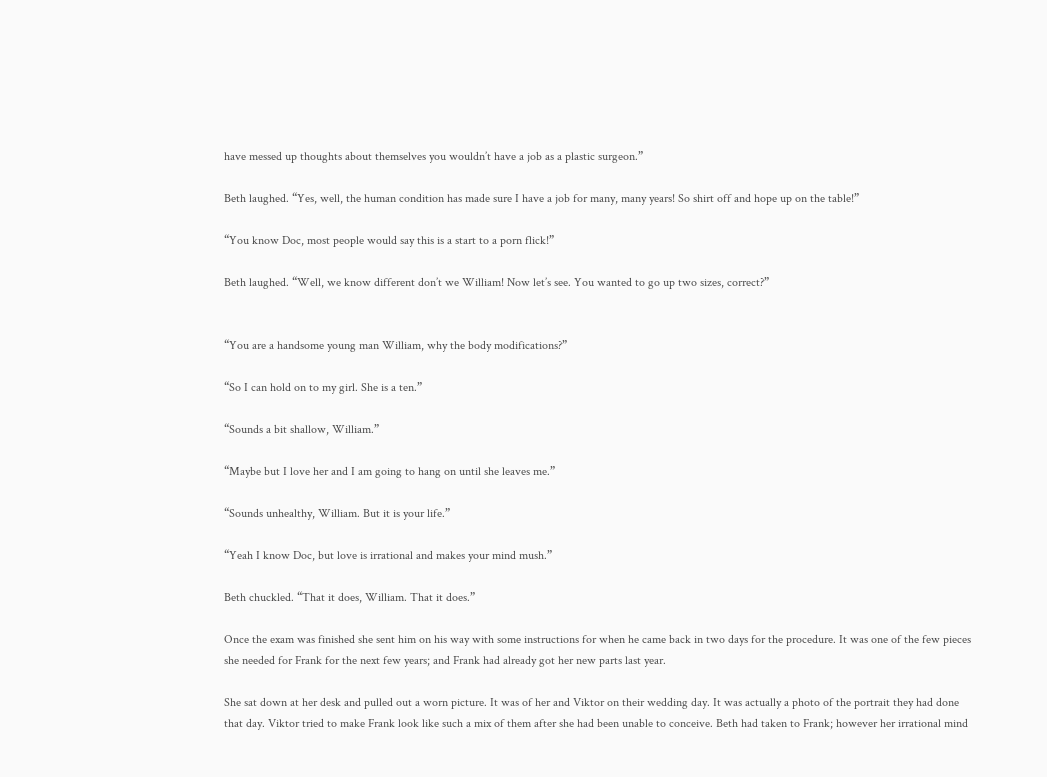have messed up thoughts about themselves you wouldn’t have a job as a plastic surgeon.”

Beth laughed. “Yes, well, the human condition has made sure I have a job for many, many years! So shirt off and hope up on the table!”

“You know Doc, most people would say this is a start to a porn flick!”

Beth laughed. “Well, we know different don’t we William! Now let’s see. You wanted to go up two sizes, correct?”


“You are a handsome young man William, why the body modifications?”

“So I can hold on to my girl. She is a ten.”

“Sounds a bit shallow, William.”

“Maybe but I love her and I am going to hang on until she leaves me.”

“Sounds unhealthy, William. But it is your life.”

“Yeah I know Doc, but love is irrational and makes your mind mush.”

Beth chuckled. “That it does, William. That it does.”

Once the exam was finished she sent him on his way with some instructions for when he came back in two days for the procedure. It was one of the few pieces she needed for Frank for the next few years; and Frank had already got her new parts last year.

She sat down at her desk and pulled out a worn picture. It was of her and Viktor on their wedding day. It was actually a photo of the portrait they had done that day. Viktor tried to make Frank look like such a mix of them after she had been unable to conceive. Beth had taken to Frank; however her irrational mind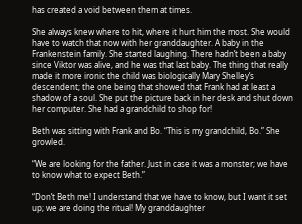has created a void between them at times.

She always knew where to hit, where it hurt him the most. She would have to watch that now with her granddaughter. A baby in the Frankenstein family. She started laughing. There hadn’t been a baby since Viktor was alive, and he was that last baby. The thing that really made it more ironic the child was biologically Mary Shelley’s descendent; the one being that showed that Frank had at least a shadow of a soul. She put the picture back in her desk and shut down her computer. She had a grandchild to shop for!

Beth was sitting with Frank and Bo. “This is my grandchild, Bo.” She growled.

“We are looking for the father. Just in case it was a monster; we have to know what to expect Beth.”

“Don’t Beth me! I understand that we have to know, but I want it set up; we are doing the ritual! My granddaughter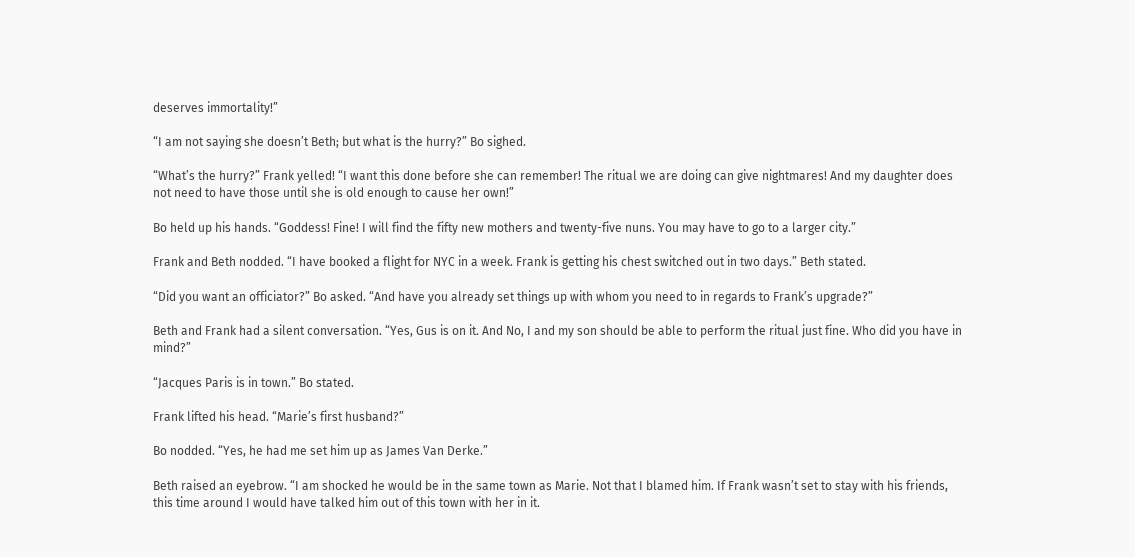deserves immortality!”

“I am not saying she doesn’t Beth; but what is the hurry?” Bo sighed.

“What’s the hurry?” Frank yelled! “I want this done before she can remember! The ritual we are doing can give nightmares! And my daughter does not need to have those until she is old enough to cause her own!”

Bo held up his hands. “Goddess! Fine! I will find the fifty new mothers and twenty-five nuns. You may have to go to a larger city.”

Frank and Beth nodded. “I have booked a flight for NYC in a week. Frank is getting his chest switched out in two days.” Beth stated.

“Did you want an officiator?” Bo asked. “And have you already set things up with whom you need to in regards to Frank’s upgrade?”

Beth and Frank had a silent conversation. “Yes, Gus is on it. And No, I and my son should be able to perform the ritual just fine. Who did you have in mind?”

“Jacques Paris is in town.” Bo stated.

Frank lifted his head. “Marie’s first husband?”

Bo nodded. “Yes, he had me set him up as James Van Derke.”

Beth raised an eyebrow. “I am shocked he would be in the same town as Marie. Not that I blamed him. If Frank wasn’t set to stay with his friends, this time around I would have talked him out of this town with her in it.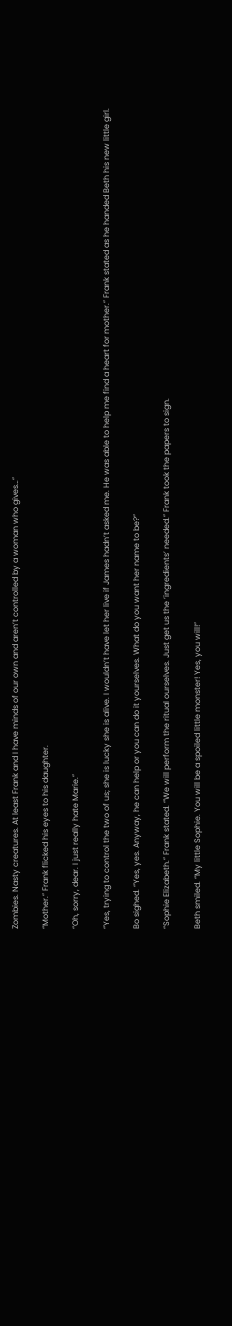Zombies. Nasty creatures. At least Frank and I have minds of our own and aren’t controlled by a woman who gives…”

“Mother.” Frank flicked his eyes to his daughter.

“Oh, sorry, dear. I just really hate Marie.”

“Yes, trying to control the two of us; she is lucky she is alive. I wouldn’t have let her live if James hadn’t asked me. He was able to help me find a heart for mother.” Frank stated as he handed Beth his new little girl.

Bo sighed. “Yes, yes. Anyway, he can help or you can do it yourselves. What do you want her name to be?”

“Sophie Elizabeth.” Frank stated. “We will perform the ritual ourselves. Just get us the ‘ingredients’ needed.” Frank took the papers to sign.

Beth smiled. “My little Sophie. You will be a spoiled little monster! Yes, you will!”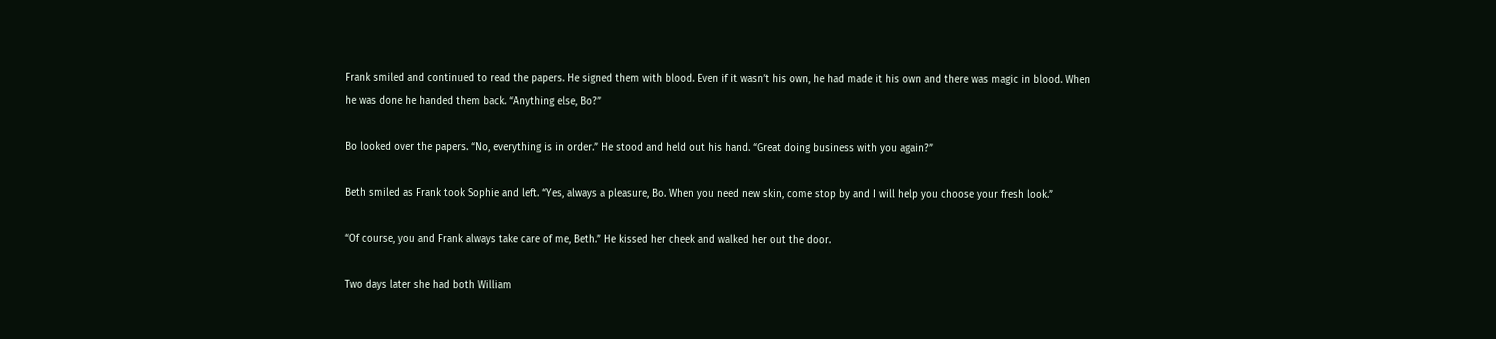Frank smiled and continued to read the papers. He signed them with blood. Even if it wasn’t his own, he had made it his own and there was magic in blood. When he was done he handed them back. “Anything else, Bo?”

Bo looked over the papers. “No, everything is in order.” He stood and held out his hand. “Great doing business with you again?”

Beth smiled as Frank took Sophie and left. “Yes, always a pleasure, Bo. When you need new skin, come stop by and I will help you choose your fresh look.”

“Of course, you and Frank always take care of me, Beth.” He kissed her cheek and walked her out the door.

Two days later she had both William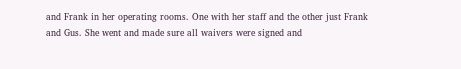and Frank in her operating rooms. One with her staff and the other just Frank and Gus. She went and made sure all waivers were signed and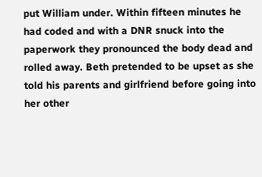put William under. Within fifteen minutes he had coded and with a DNR snuck into the paperwork they pronounced the body dead and rolled away. Beth pretended to be upset as she told his parents and girlfriend before going into her other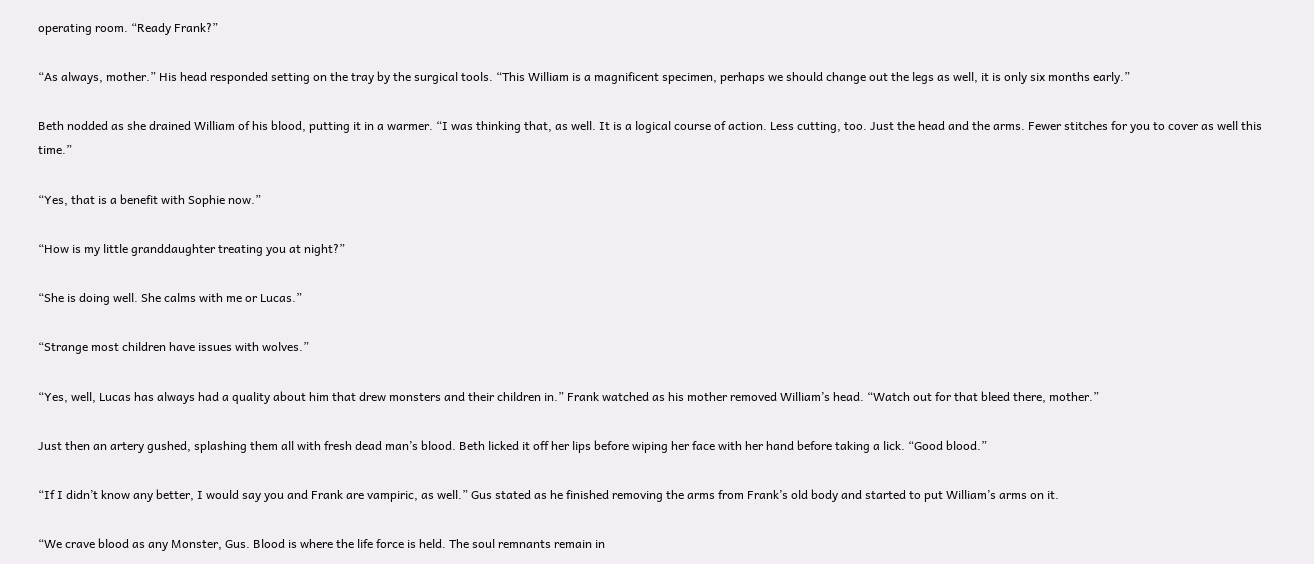operating room. “Ready Frank?”

“As always, mother.” His head responded setting on the tray by the surgical tools. “This William is a magnificent specimen, perhaps we should change out the legs as well, it is only six months early.”

Beth nodded as she drained William of his blood, putting it in a warmer. “I was thinking that, as well. It is a logical course of action. Less cutting, too. Just the head and the arms. Fewer stitches for you to cover as well this time.”

“Yes, that is a benefit with Sophie now.”

“How is my little granddaughter treating you at night?”

“She is doing well. She calms with me or Lucas.”

“Strange most children have issues with wolves.”

“Yes, well, Lucas has always had a quality about him that drew monsters and their children in.” Frank watched as his mother removed William’s head. “Watch out for that bleed there, mother.”

Just then an artery gushed, splashing them all with fresh dead man’s blood. Beth licked it off her lips before wiping her face with her hand before taking a lick. “Good blood.”

“If I didn’t know any better, I would say you and Frank are vampiric, as well.” Gus stated as he finished removing the arms from Frank’s old body and started to put William’s arms on it.

“We crave blood as any Monster, Gus. Blood is where the life force is held. The soul remnants remain in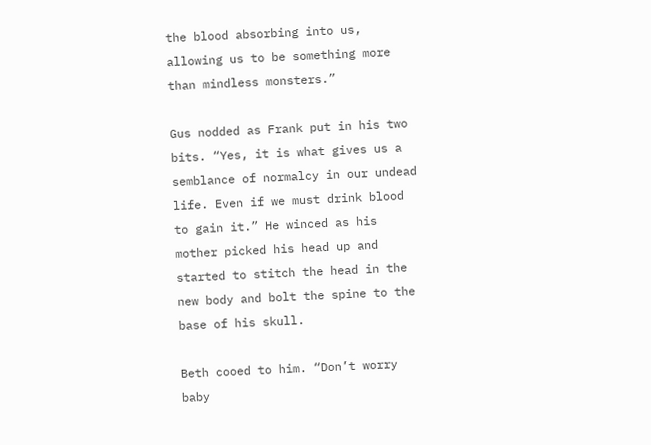the blood absorbing into us, allowing us to be something more than mindless monsters.”

Gus nodded as Frank put in his two bits. “Yes, it is what gives us a semblance of normalcy in our undead life. Even if we must drink blood to gain it.” He winced as his mother picked his head up and started to stitch the head in the new body and bolt the spine to the base of his skull.

Beth cooed to him. “Don’t worry baby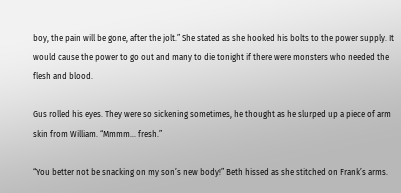boy, the pain will be gone, after the jolt.” She stated as she hooked his bolts to the power supply. It would cause the power to go out and many to die tonight if there were monsters who needed the flesh and blood.

Gus rolled his eyes. They were so sickening sometimes, he thought as he slurped up a piece of arm skin from William. “Mmmm… fresh.”

“You better not be snacking on my son’s new body!” Beth hissed as she stitched on Frank’s arms.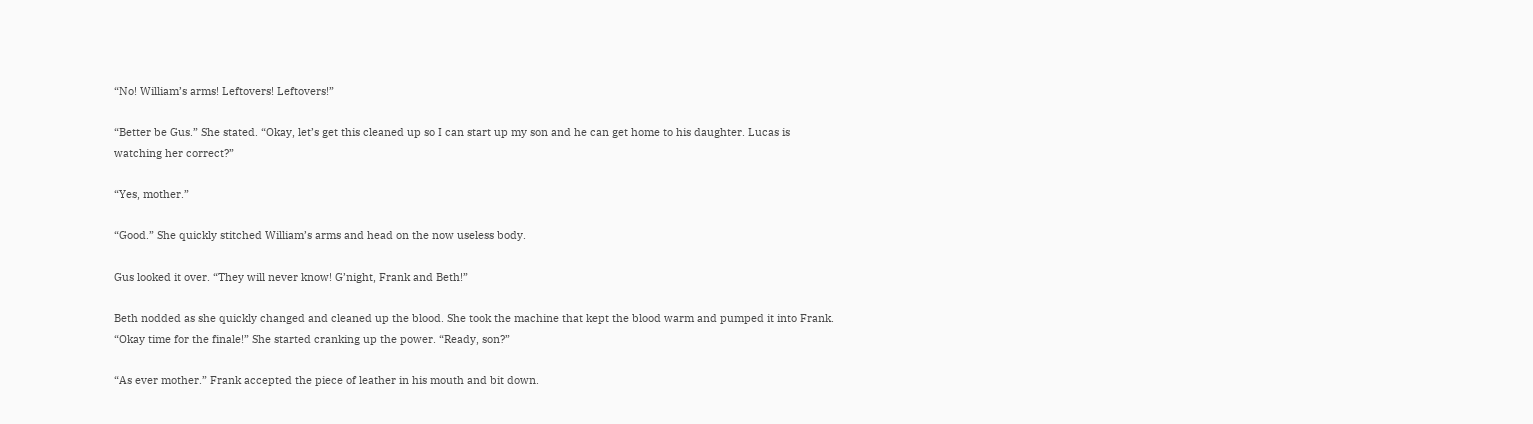“No! William’s arms! Leftovers! Leftovers!”

“Better be Gus.” She stated. “Okay, let’s get this cleaned up so I can start up my son and he can get home to his daughter. Lucas is watching her correct?”

“Yes, mother.”

“Good.” She quickly stitched William’s arms and head on the now useless body.

Gus looked it over. “They will never know! G’night, Frank and Beth!”

Beth nodded as she quickly changed and cleaned up the blood. She took the machine that kept the blood warm and pumped it into Frank. “Okay time for the finale!” She started cranking up the power. “Ready, son?”

“As ever mother.” Frank accepted the piece of leather in his mouth and bit down.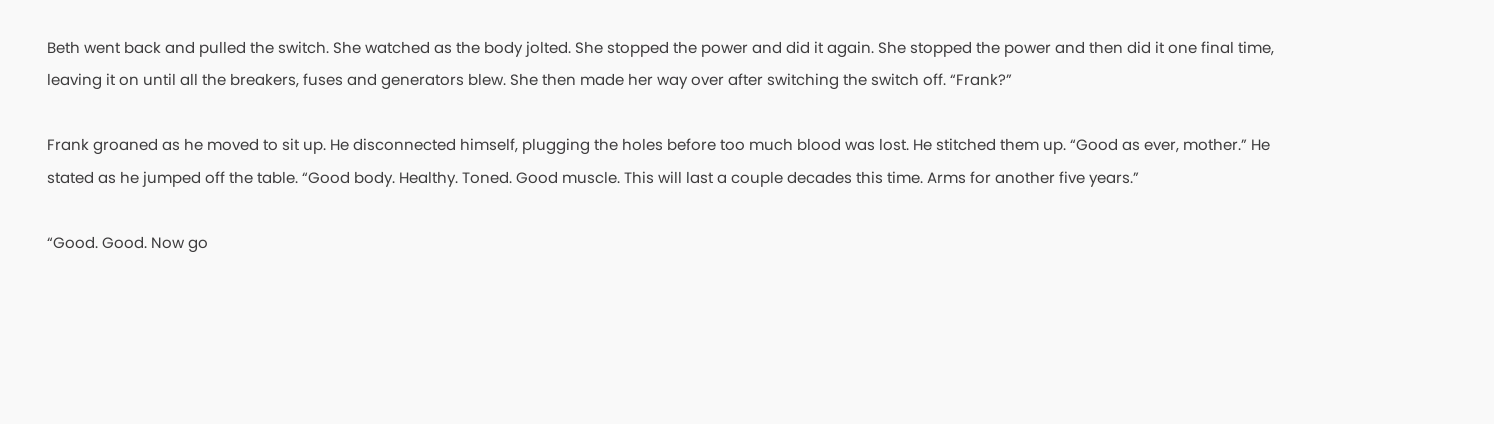Beth went back and pulled the switch. She watched as the body jolted. She stopped the power and did it again. She stopped the power and then did it one final time, leaving it on until all the breakers, fuses and generators blew. She then made her way over after switching the switch off. “Frank?”

Frank groaned as he moved to sit up. He disconnected himself, plugging the holes before too much blood was lost. He stitched them up. “Good as ever, mother.” He stated as he jumped off the table. “Good body. Healthy. Toned. Good muscle. This will last a couple decades this time. Arms for another five years.”

“Good. Good. Now go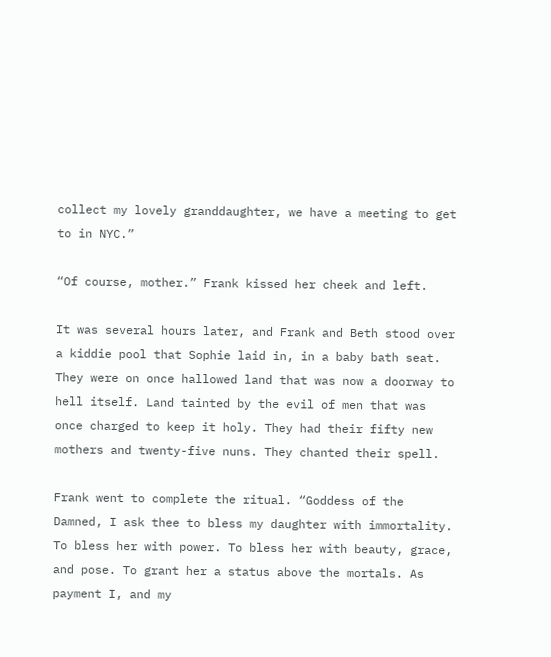collect my lovely granddaughter, we have a meeting to get to in NYC.”

“Of course, mother.” Frank kissed her cheek and left.

It was several hours later, and Frank and Beth stood over a kiddie pool that Sophie laid in, in a baby bath seat. They were on once hallowed land that was now a doorway to hell itself. Land tainted by the evil of men that was once charged to keep it holy. They had their fifty new mothers and twenty-five nuns. They chanted their spell.

Frank went to complete the ritual. “Goddess of the Damned, I ask thee to bless my daughter with immortality. To bless her with power. To bless her with beauty, grace, and pose. To grant her a status above the mortals. As payment I, and my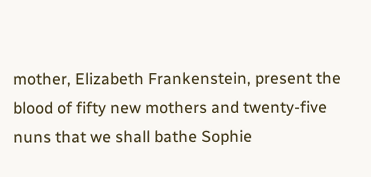mother, Elizabeth Frankenstein, present the blood of fifty new mothers and twenty-five nuns that we shall bathe Sophie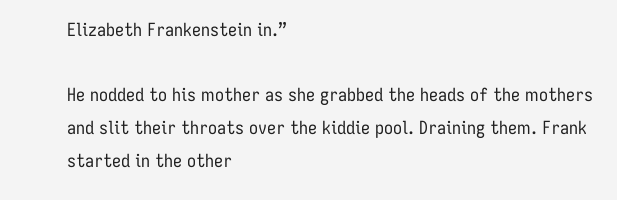Elizabeth Frankenstein in.”

He nodded to his mother as she grabbed the heads of the mothers and slit their throats over the kiddie pool. Draining them. Frank started in the other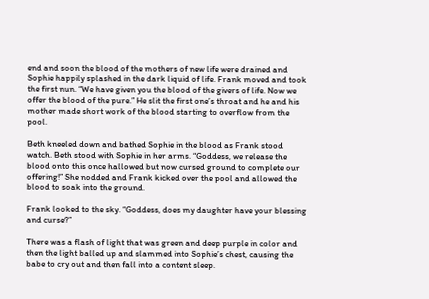end and soon the blood of the mothers of new life were drained and Sophie happily splashed in the dark liquid of life. Frank moved and took the first nun. “We have given you the blood of the givers of life. Now we offer the blood of the pure.” He slit the first one’s throat and he and his mother made short work of the blood starting to overflow from the pool.

Beth kneeled down and bathed Sophie in the blood as Frank stood watch. Beth stood with Sophie in her arms. “Goddess, we release the blood onto this once hallowed but now cursed ground to complete our offering!” She nodded and Frank kicked over the pool and allowed the blood to soak into the ground.

Frank looked to the sky. “Goddess, does my daughter have your blessing and curse?”

There was a flash of light that was green and deep purple in color and then the light balled up and slammed into Sophie’s chest, causing the babe to cry out and then fall into a content sleep.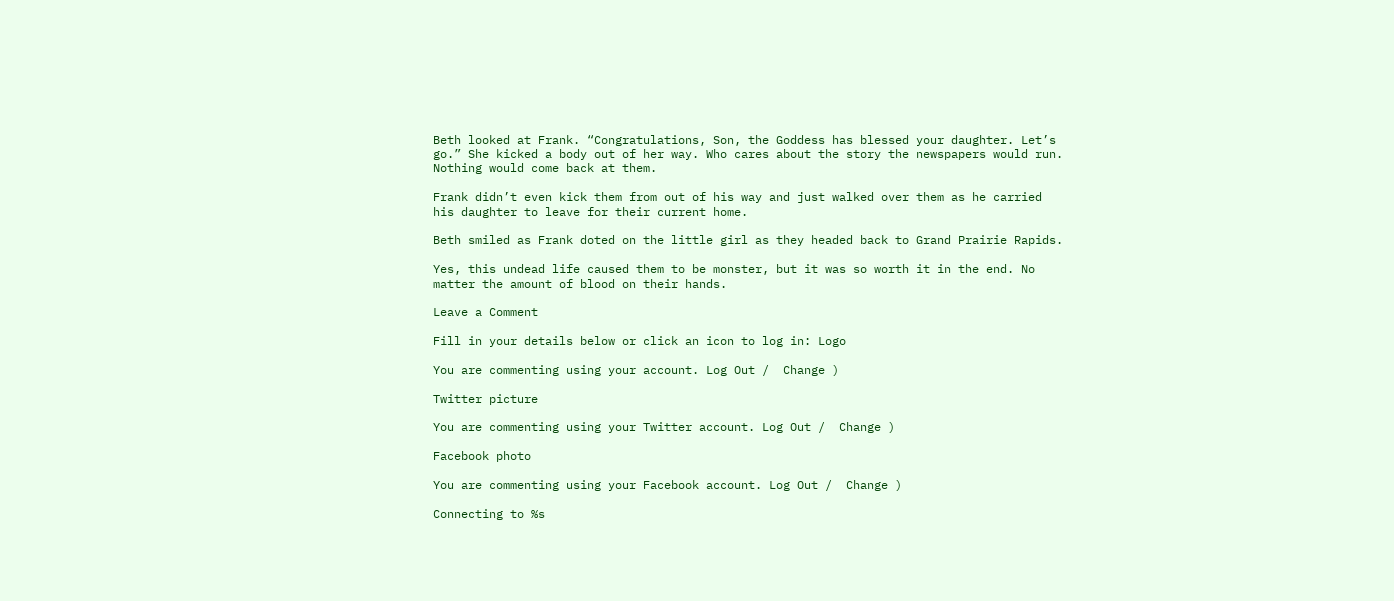Beth looked at Frank. “Congratulations, Son, the Goddess has blessed your daughter. Let’s go.” She kicked a body out of her way. Who cares about the story the newspapers would run. Nothing would come back at them.

Frank didn’t even kick them from out of his way and just walked over them as he carried his daughter to leave for their current home.

Beth smiled as Frank doted on the little girl as they headed back to Grand Prairie Rapids.

Yes, this undead life caused them to be monster, but it was so worth it in the end. No matter the amount of blood on their hands.

Leave a Comment

Fill in your details below or click an icon to log in: Logo

You are commenting using your account. Log Out /  Change )

Twitter picture

You are commenting using your Twitter account. Log Out /  Change )

Facebook photo

You are commenting using your Facebook account. Log Out /  Change )

Connecting to %s